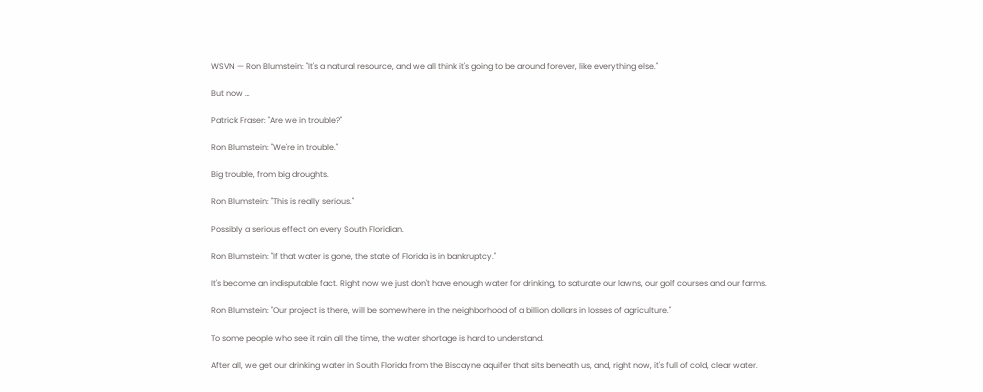WSVN — Ron Blumstein: "It's a natural resource, and we all think it's going to be around forever, like everything else."

But now …

Patrick Fraser: "Are we in trouble?"

Ron Blumstein: "We're in trouble."

Big trouble, from big droughts.

Ron Blumstein: "This is really serious."

Possibly a serious effect on every South Floridian.

Ron Blumstein: "If that water is gone, the state of Florida is in bankruptcy."

It's become an indisputable fact. Right now we just don't have enough water for drinking, to saturate our lawns, our golf courses and our farms.

Ron Blumstein: "Our project is there, will be somewhere in the neighborhood of a billion dollars in losses of agriculture."

To some people who see it rain all the time, the water shortage is hard to understand.

After all, we get our drinking water in South Florida from the Biscayne aquifer that sits beneath us, and, right now, it's full of cold, clear water.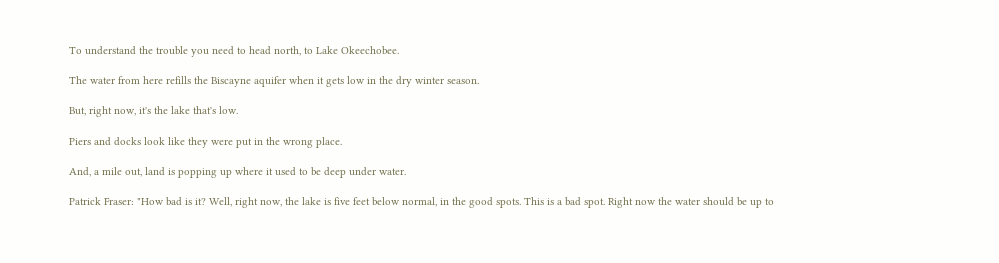To understand the trouble you need to head north, to Lake Okeechobee.

The water from here refills the Biscayne aquifer when it gets low in the dry winter season.

But, right now, it's the lake that's low.

Piers and docks look like they were put in the wrong place.

And, a mile out, land is popping up where it used to be deep under water.

Patrick Fraser: "How bad is it? Well, right now, the lake is five feet below normal, in the good spots. This is a bad spot. Right now the water should be up to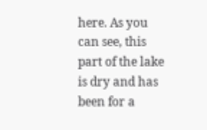here. As you can see, this part of the lake is dry and has been for a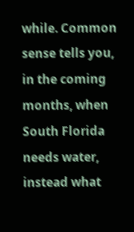while. Common sense tells you, in the coming months, when South Florida needs water, instead what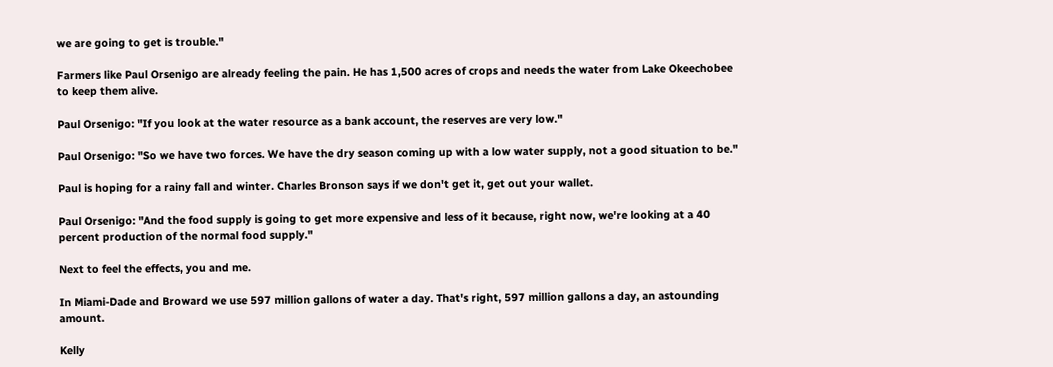we are going to get is trouble."

Farmers like Paul Orsenigo are already feeling the pain. He has 1,500 acres of crops and needs the water from Lake Okeechobee to keep them alive.

Paul Orsenigo: "If you look at the water resource as a bank account, the reserves are very low."

Paul Orsenigo: "So we have two forces. We have the dry season coming up with a low water supply, not a good situation to be."

Paul is hoping for a rainy fall and winter. Charles Bronson says if we don't get it, get out your wallet.

Paul Orsenigo: "And the food supply is going to get more expensive and less of it because, right now, we're looking at a 40 percent production of the normal food supply."

Next to feel the effects, you and me.

In Miami-Dade and Broward we use 597 million gallons of water a day. That's right, 597 million gallons a day, an astounding amount.

Kelly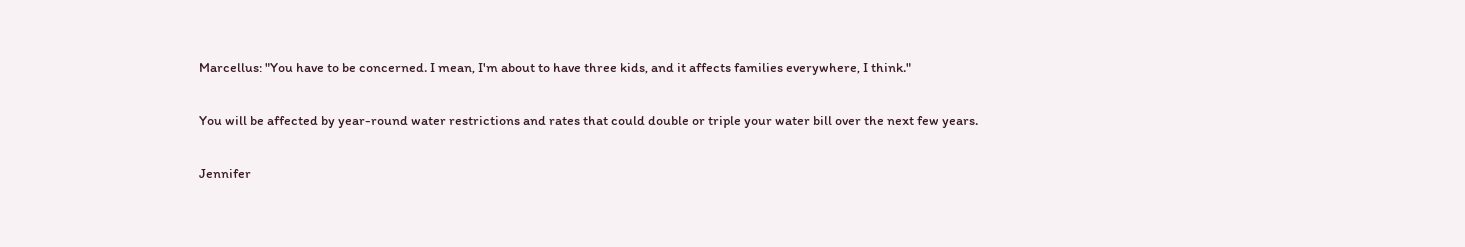Marcellus: "You have to be concerned. I mean, I'm about to have three kids, and it affects families everywhere, I think."

You will be affected by year-round water restrictions and rates that could double or triple your water bill over the next few years.

Jennifer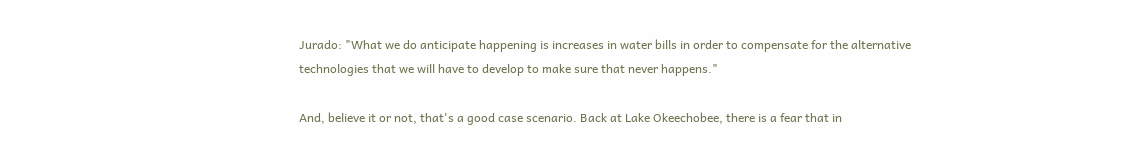Jurado: "What we do anticipate happening is increases in water bills in order to compensate for the alternative technologies that we will have to develop to make sure that never happens."

And, believe it or not, that's a good case scenario. Back at Lake Okeechobee, there is a fear that in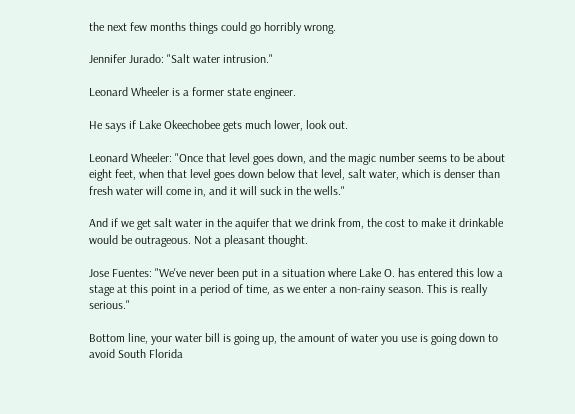the next few months things could go horribly wrong.

Jennifer Jurado: "Salt water intrusion."

Leonard Wheeler is a former state engineer.

He says if Lake Okeechobee gets much lower, look out.

Leonard Wheeler: "Once that level goes down, and the magic number seems to be about eight feet, when that level goes down below that level, salt water, which is denser than fresh water will come in, and it will suck in the wells."

And if we get salt water in the aquifer that we drink from, the cost to make it drinkable would be outrageous. Not a pleasant thought.

Jose Fuentes: "We've never been put in a situation where Lake O. has entered this low a stage at this point in a period of time, as we enter a non-rainy season. This is really serious."

Bottom line, your water bill is going up, the amount of water you use is going down to avoid South Florida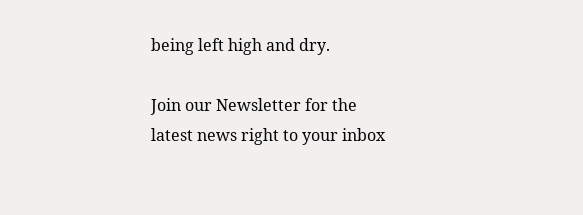being left high and dry.

Join our Newsletter for the latest news right to your inbox